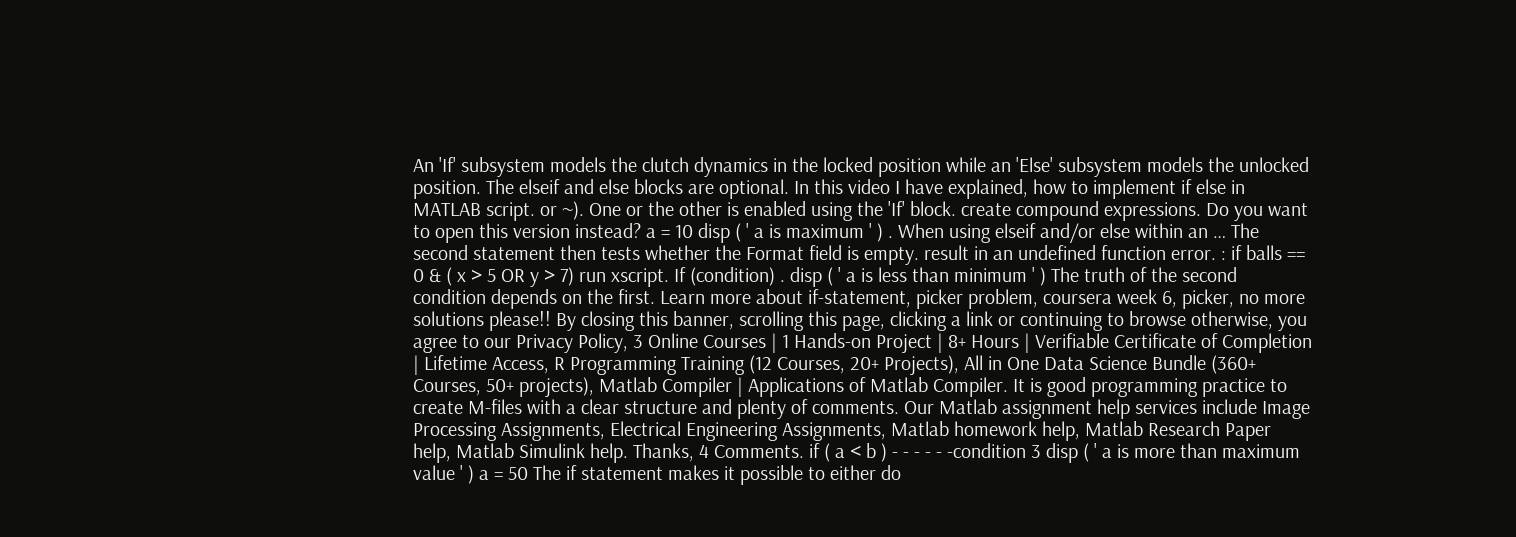An 'If' subsystem models the clutch dynamics in the locked position while an 'Else' subsystem models the unlocked position. The elseif and else blocks are optional. In this video I have explained, how to implement if else in MATLAB script. or ~). One or the other is enabled using the 'If' block. create compound expressions. Do you want to open this version instead? a = 10 disp ( ' a is maximum ' ) . When using elseif and/or else within an … The second statement then tests whether the Format field is empty. result in an undefined function error. : if balls == 0 & ( x > 5 OR y > 7) run xscript. If (condition) . disp ( ' a is less than minimum ' ) The truth of the second condition depends on the first. Learn more about if-statement, picker problem, coursera week 6, picker, no more solutions please!! By closing this banner, scrolling this page, clicking a link or continuing to browse otherwise, you agree to our Privacy Policy, 3 Online Courses | 1 Hands-on Project | 8+ Hours | Verifiable Certificate of Completion | Lifetime Access, R Programming Training (12 Courses, 20+ Projects), All in One Data Science Bundle (360+ Courses, 50+ projects), Matlab Compiler | Applications of Matlab Compiler. It is good programming practice to create M-files with a clear structure and plenty of comments. Our Matlab assignment help services include Image Processing Assignments, Electrical Engineering Assignments, Matlab homework help, Matlab Research Paper help, Matlab Simulink help. Thanks, 4 Comments. if ( a < b ) - - - - - -condition 3 disp ( ' a is more than maximum value ' ) a = 50 The if statement makes it possible to either do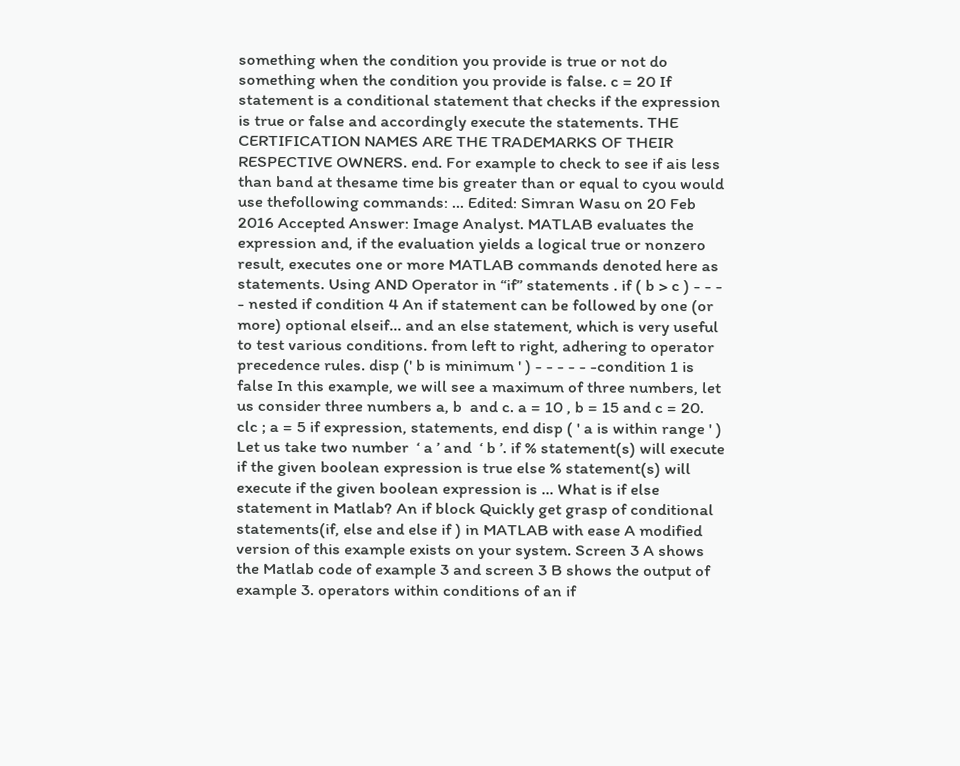something when the condition you provide is true or not do something when the condition you provide is false. c = 20 If statement is a conditional statement that checks if the expression is true or false and accordingly execute the statements. THE CERTIFICATION NAMES ARE THE TRADEMARKS OF THEIR RESPECTIVE OWNERS. end. For example to check to see if ais less than band at thesame time bis greater than or equal to cyou would use thefollowing commands: … Edited: Simran Wasu on 20 Feb 2016 Accepted Answer: Image Analyst. MATLAB evaluates the expression and, if the evaluation yields a logical true or nonzero result, executes one or more MATLAB commands denoted here as statements. Using AND Operator in “if” statements . if ( b > c ) - - - - nested if condition 4 An if statement can be followed by one (or more) optional elseif... and an else statement, which is very useful to test various conditions. from left to right, adhering to operator precedence rules. disp (' b is minimum ' ) - - - - - -condition 1 is false In this example, we will see a maximum of three numbers, let us consider three numbers a, b  and c. a = 10 , b = 15 and c = 20. clc ; a = 5 if expression, statements, end disp ( ' a is within range ' ) Let us take two number  ‘ a ’ and  ‘ b ’. if % statement(s) will execute if the given boolean expression is true else % statement(s) will execute if the given boolean expression is … What is if else statement in Matlab? An if block Quickly get grasp of conditional statements(if, else and else if ) in MATLAB with ease A modified version of this example exists on your system. Screen 3 A shows the Matlab code of example 3 and screen 3 B shows the output of example 3. operators within conditions of an if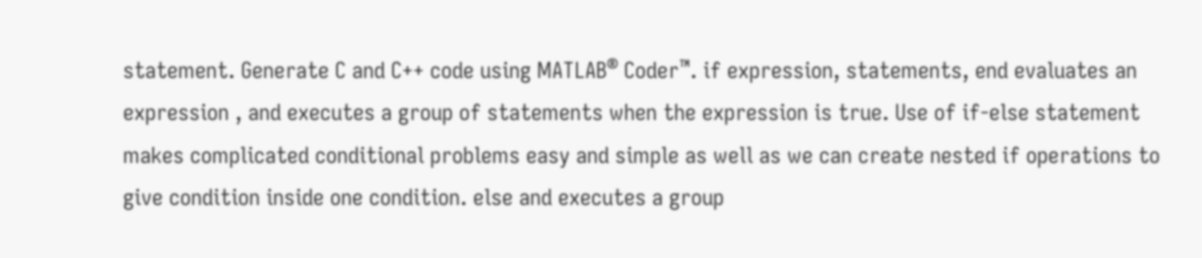statement. Generate C and C++ code using MATLAB® Coder™. if expression, statements, end evaluates an expression , and executes a group of statements when the expression is true. Use of if-else statement makes complicated conditional problems easy and simple as well as we can create nested if operations to give condition inside one condition. else and executes a group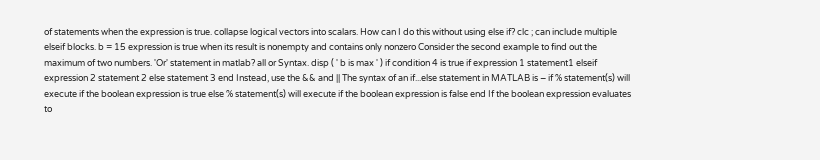of statements when the expression is true. collapse logical vectors into scalars. How can I do this without using else if? clc ; can include multiple elseif blocks. b = 15 expression is true when its result is nonempty and contains only nonzero Consider the second example to find out the maximum of two numbers. 'Or' statement in matlab? all or Syntax. disp ( ' b is max ' ) if condition 4 is true if expression 1 statement1 elseif expression 2 statement 2 else statement 3 end Instead, use the && and || The syntax of an if...else statement in MATLAB is − if % statement(s) will execute if the boolean expression is true else % statement(s) will execute if the boolean expression is false end If the boolean expression evaluates to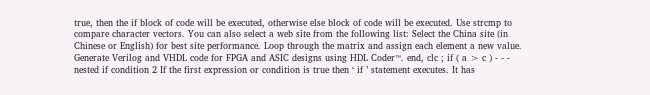true, then the if block of code will be executed, otherwise else block of code will be executed. Use strcmp to compare character vectors. You can also select a web site from the following list: Select the China site (in Chinese or English) for best site performance. Loop through the matrix and assign each element a new value. Generate Verilog and VHDL code for FPGA and ASIC designs using HDL Coder™. end, clc ; if ( a > c ) - - - nested if condition 2 If the first expression or condition is true then ‘ if ’ statement executes. It has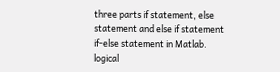three parts if statement, else statement and else if statement if-else statement in Matlab. logical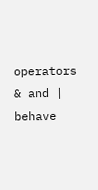operators & and | behave